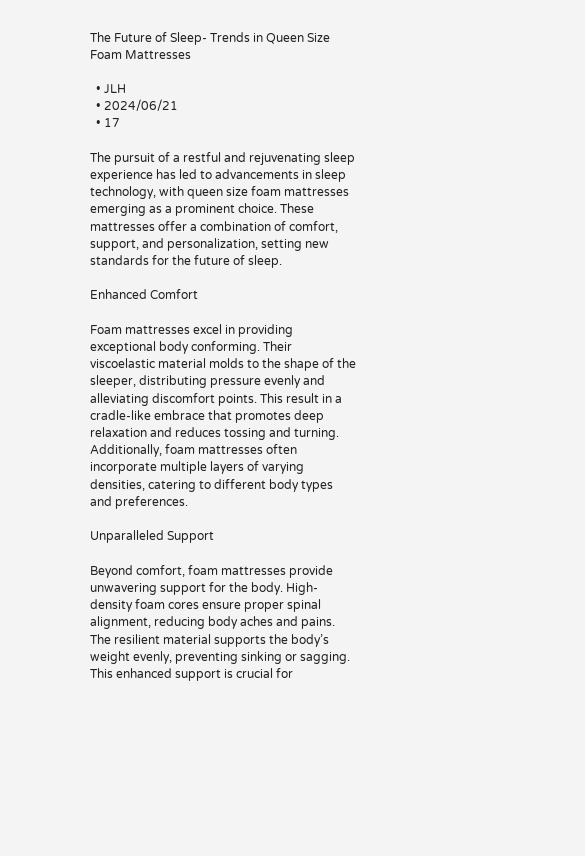The Future of Sleep- Trends in Queen Size Foam Mattresses

  • JLH
  • 2024/06/21
  • 17

The pursuit of a restful and rejuvenating sleep experience has led to advancements in sleep technology, with queen size foam mattresses emerging as a prominent choice. These mattresses offer a combination of comfort, support, and personalization, setting new standards for the future of sleep.

Enhanced Comfort

Foam mattresses excel in providing exceptional body conforming. Their viscoelastic material molds to the shape of the sleeper, distributing pressure evenly and alleviating discomfort points. This result in a cradle-like embrace that promotes deep relaxation and reduces tossing and turning. Additionally, foam mattresses often incorporate multiple layers of varying densities, catering to different body types and preferences.

Unparalleled Support

Beyond comfort, foam mattresses provide unwavering support for the body. High-density foam cores ensure proper spinal alignment, reducing body aches and pains. The resilient material supports the body’s weight evenly, preventing sinking or sagging. This enhanced support is crucial for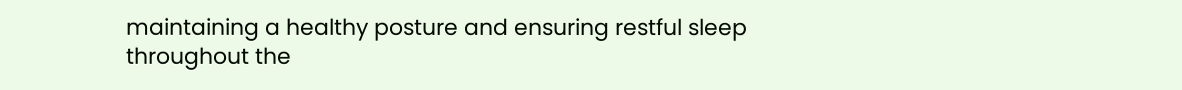maintaining a healthy posture and ensuring restful sleep throughout the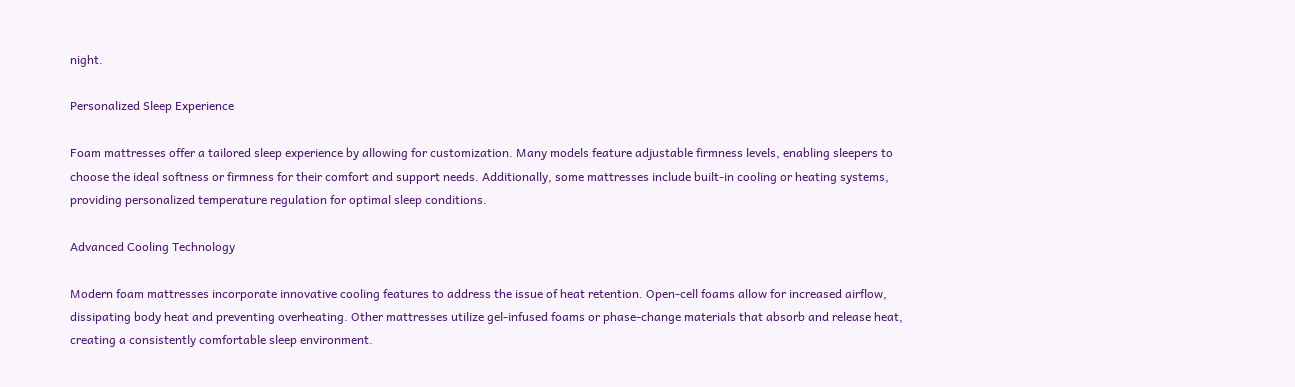night.

Personalized Sleep Experience

Foam mattresses offer a tailored sleep experience by allowing for customization. Many models feature adjustable firmness levels, enabling sleepers to choose the ideal softness or firmness for their comfort and support needs. Additionally, some mattresses include built-in cooling or heating systems, providing personalized temperature regulation for optimal sleep conditions.

Advanced Cooling Technology

Modern foam mattresses incorporate innovative cooling features to address the issue of heat retention. Open-cell foams allow for increased airflow, dissipating body heat and preventing overheating. Other mattresses utilize gel-infused foams or phase-change materials that absorb and release heat, creating a consistently comfortable sleep environment.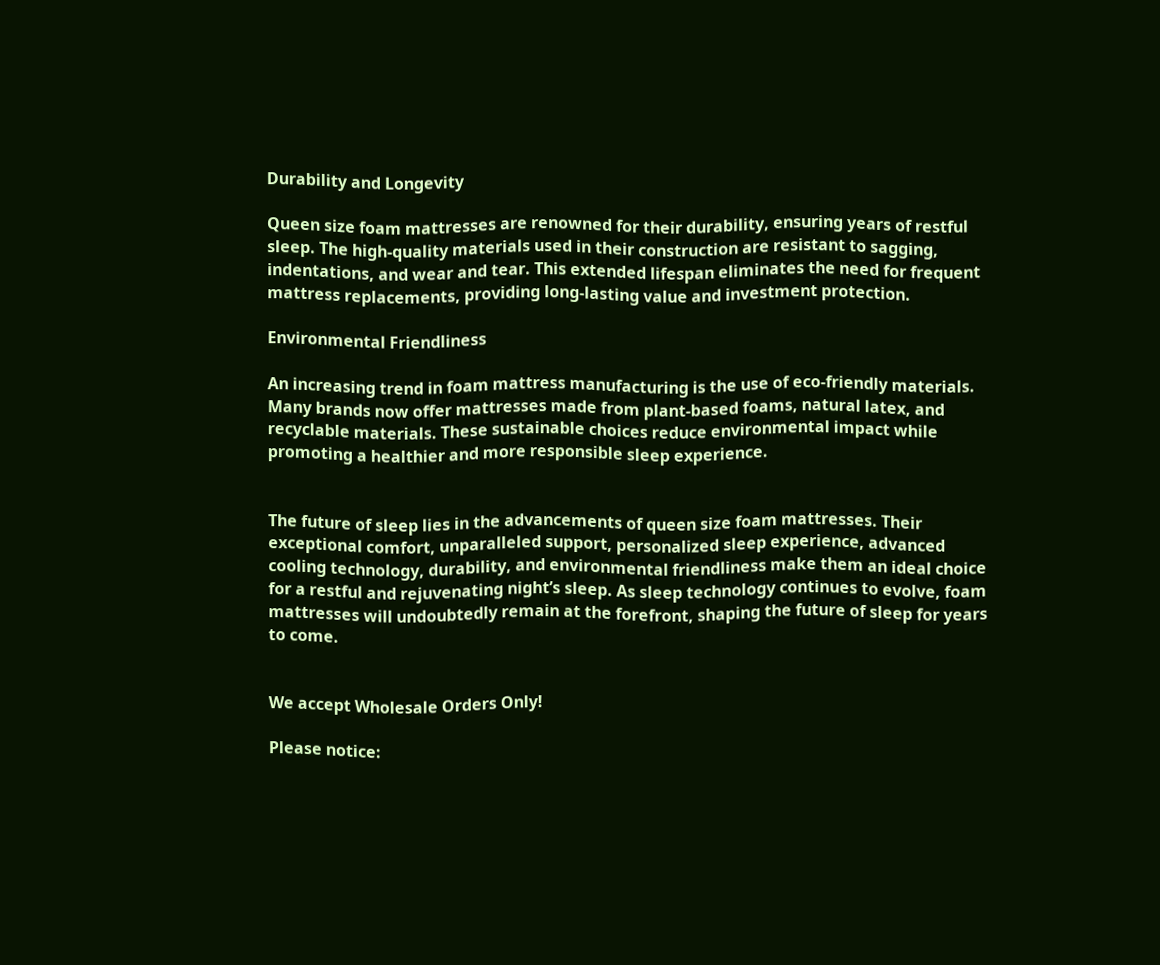Durability and Longevity

Queen size foam mattresses are renowned for their durability, ensuring years of restful sleep. The high-quality materials used in their construction are resistant to sagging, indentations, and wear and tear. This extended lifespan eliminates the need for frequent mattress replacements, providing long-lasting value and investment protection.

Environmental Friendliness

An increasing trend in foam mattress manufacturing is the use of eco-friendly materials. Many brands now offer mattresses made from plant-based foams, natural latex, and recyclable materials. These sustainable choices reduce environmental impact while promoting a healthier and more responsible sleep experience.


The future of sleep lies in the advancements of queen size foam mattresses. Their exceptional comfort, unparalleled support, personalized sleep experience, advanced cooling technology, durability, and environmental friendliness make them an ideal choice for a restful and rejuvenating night’s sleep. As sleep technology continues to evolve, foam mattresses will undoubtedly remain at the forefront, shaping the future of sleep for years to come.


We accept Wholesale Orders Only!

Please notice: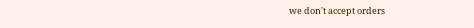we don't accept orders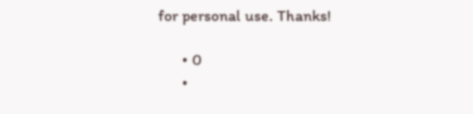for personal use. Thanks!

      • 0
      •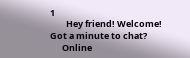1
        Hey friend! Welcome! Got a minute to chat?
      Online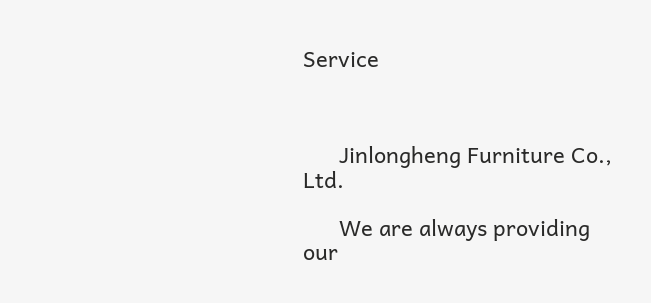Service



      Jinlongheng Furniture Co., Ltd.

      We are always providing our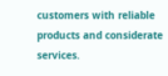customers with reliable products and considerate services.